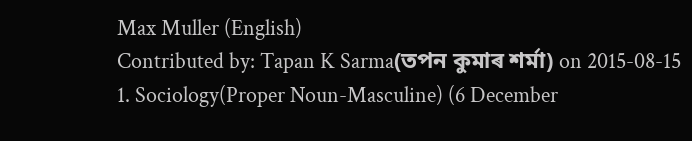Max Muller (English)
Contributed by: Tapan K Sarma(তপন কুমাৰ শৰ্মা) on 2015-08-15
1. Sociology(Proper Noun-Masculine) (6 December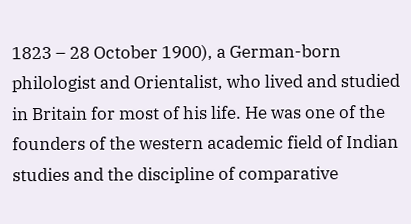1823 – 28 October 1900), a German-born philologist and Orientalist, who lived and studied in Britain for most of his life. He was one of the founders of the western academic field of Indian studies and the discipline of comparative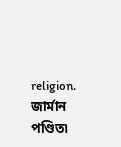religion. জাৰ্মান পণ্ডিত৷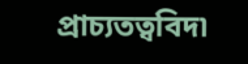প্ৰাচ্যতত্ববিদ৷